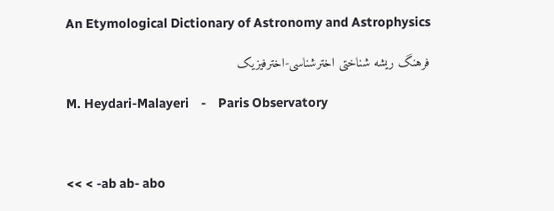An Etymological Dictionary of Astronomy and Astrophysics

فرهنگ ریشه شناختی اخترشناسی-اخترفیزیک

M. Heydari-Malayeri    -    Paris Observatory



<< < -ab ab- abo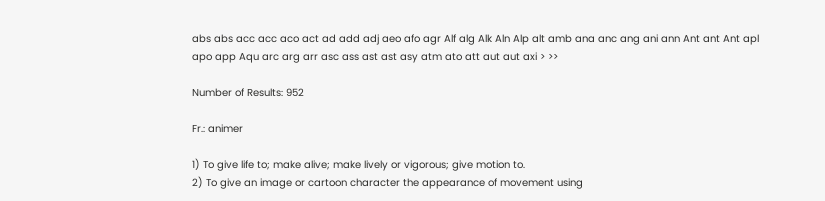abs abs acc acc aco act ad add adj aeo afo agr Alf alg Alk Aln Alp alt amb ana anc ang ani ann Ant ant Ant apl apo app Aqu arc arg arr asc ass ast ast asy atm ato att aut aut axi > >>

Number of Results: 952

Fr.: animer

1) To give life to; make alive; make lively or vigorous; give motion to.
2) To give an image or cartoon character the appearance of movement using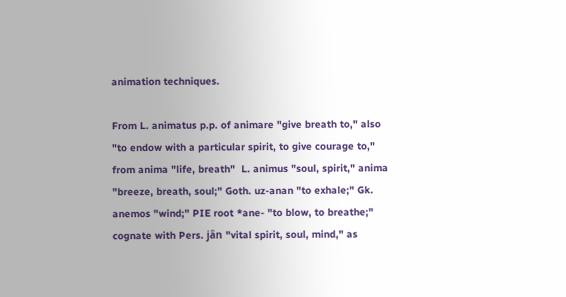animation techniques.

From L. animatus p.p. of animare "give breath to," also "to endow with a particular spirit, to give courage to," from anima "life, breath"  L. animus "soul, spirit," anima "breeze, breath, soul;" Goth. uz-anan "to exhale;" Gk. anemos "wind;" PIE root *ane- "to blow, to breathe;" cognate with Pers. jân "vital spirit, soul, mind," as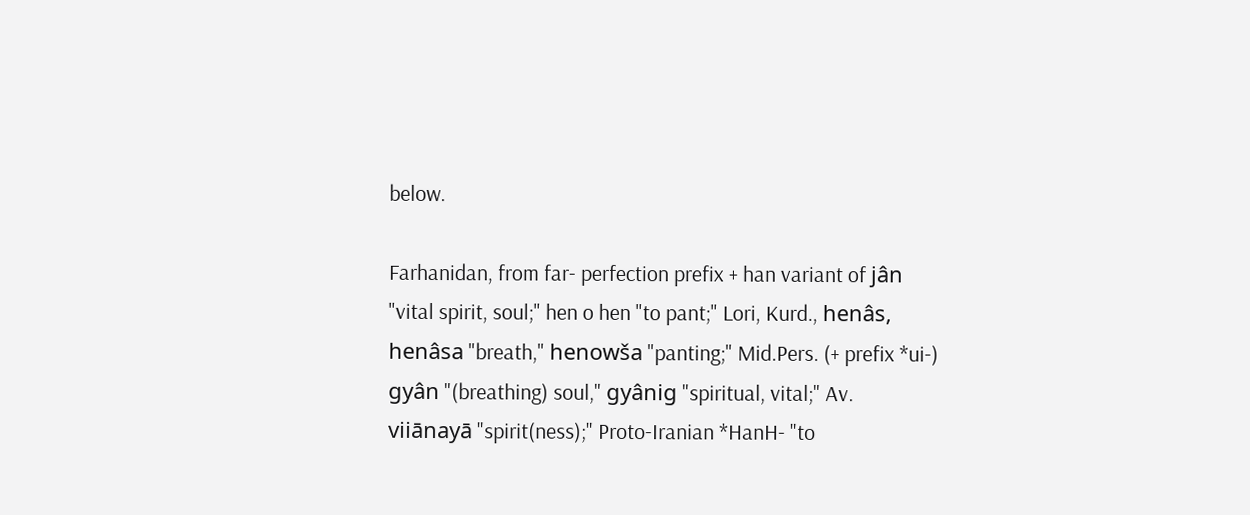below.

Farhanidan, from far- perfection prefix + han variant of jân "vital spirit, soul;" hen o hen "to pant;" Lori, Kurd., henâs, henâsa "breath," henowša "panting;" Mid.Pers. (+ prefix *ui-) gyân "(breathing) soul," gyânig "spiritual, vital;" Av. viiānayā "spirit(ness);" Proto-Iranian *HanH- "to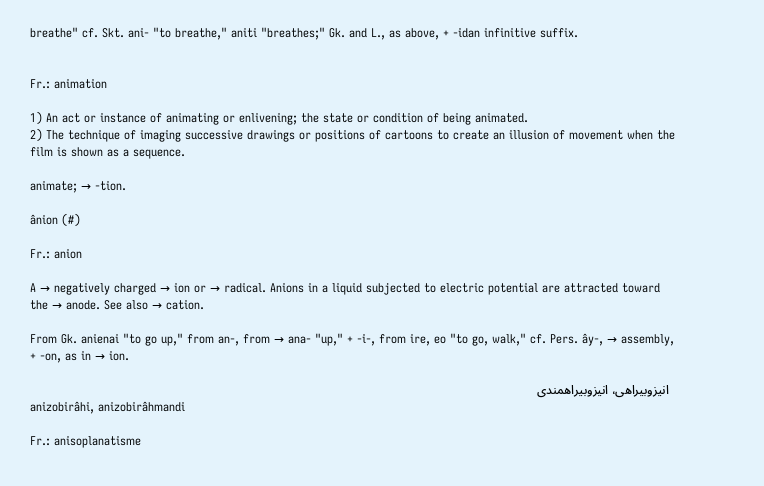breathe" cf. Skt. ani- "to breathe," aniti "breathes;" Gk. and L., as above, + -idan infinitive suffix.


Fr.: animation

1) An act or instance of animating or enlivening; the state or condition of being animated.
2) The technique of imaging successive drawings or positions of cartoons to create an illusion of movement when the film is shown as a sequence.

animate; → -tion.

ânion (#)

Fr.: anion

A → negatively charged → ion or → radical. Anions in a liquid subjected to electric potential are attracted toward the → anode. See also → cation.

From Gk. anienai "to go up," from an-, from → ana- "up," + -i-, from ire, eo "to go, walk," cf. Pers. ây-, → assembly, + -on, as in → ion.

  انیزوبیراهی، انیزوبیراهمندی
anizobirâhi, anizobirâhmandi

Fr.: anisoplanatisme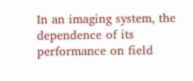In an imaging system, the dependence of its performance on field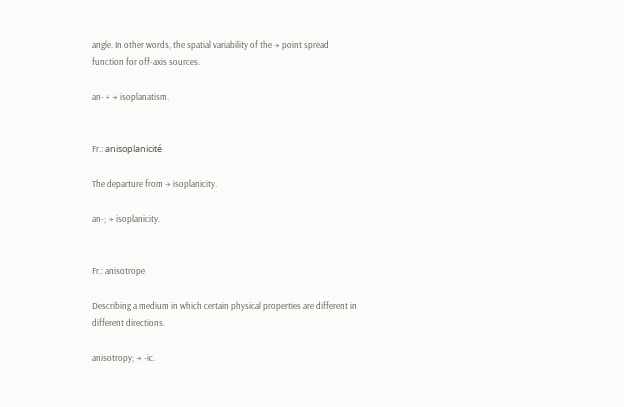angle. In other words, the spatial variability of the → point spread function for off-axis sources.

an- + → isoplanatism.


Fr.: anisoplanicité

The departure from → isoplanicity.

an-; → isoplanicity.


Fr.: anisotrope

Describing a medium in which certain physical properties are different in different directions.

anisotropy; → -ic.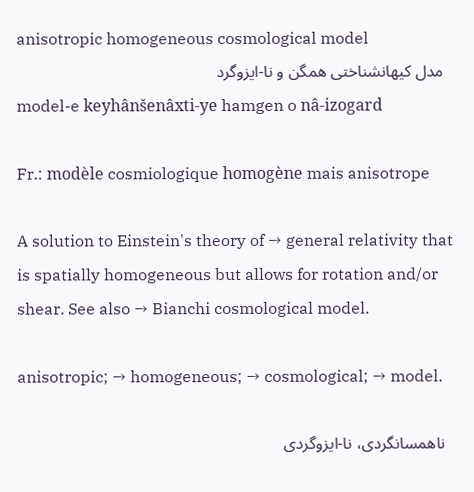anisotropic homogeneous cosmological model
  مدل کیهانشناختی همگن و نا-ایزوگرد
model-e keyhânšenâxti-ye hamgen o nâ-izogard

Fr.: modèle cosmiologique homogène mais anisotrope

A solution to Einstein's theory of → general relativity that is spatially homogeneous but allows for rotation and/or shear. See also → Bianchi cosmological model.

anisotropic; → homogeneous; → cosmological; → model.

  ناهمسانگردی، نا-ایزوگردی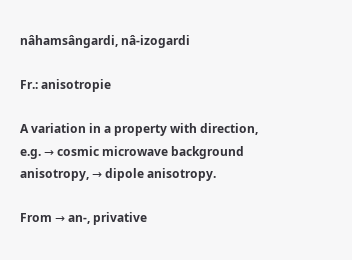nâhamsângardi, nâ-izogardi

Fr.: anisotropie

A variation in a property with direction, e.g. → cosmic microwave background anisotropy, → dipole anisotropy.

From → an-, privative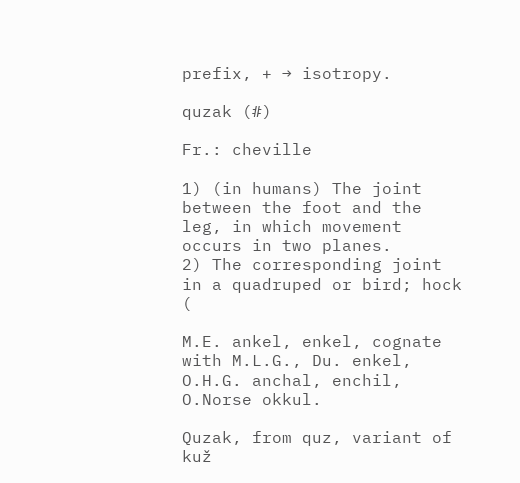prefix, + → isotropy.

quzak (#)

Fr.: cheville

1) (in humans) The joint between the foot and the leg, in which movement occurs in two planes.
2) The corresponding joint in a quadruped or bird; hock (

M.E. ankel, enkel, cognate with M.L.G., Du. enkel, O.H.G. anchal, enchil, O.Norse okkul.

Quzak, from quz, variant of kuž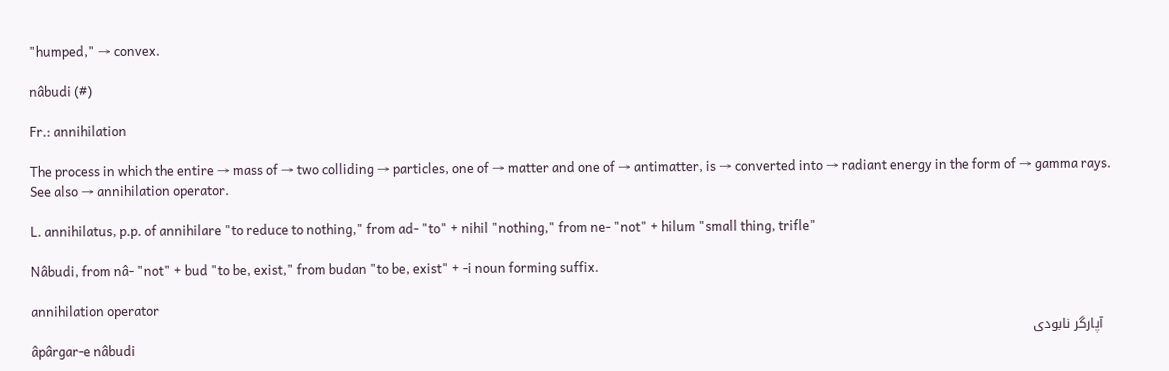"humped," → convex.

nâbudi (#)

Fr.: annihilation

The process in which the entire → mass of → two colliding → particles, one of → matter and one of → antimatter, is → converted into → radiant energy in the form of → gamma rays. See also → annihilation operator.

L. annihilatus, p.p. of annihilare "to reduce to nothing," from ad- "to" + nihil "nothing," from ne- "not" + hilum "small thing, trifle"

Nâbudi, from nâ- "not" + bud "to be, exist," from budan "to be, exist" + -i noun forming suffix.

annihilation operator
  آپارگر نابودی
âpârgar-e nâbudi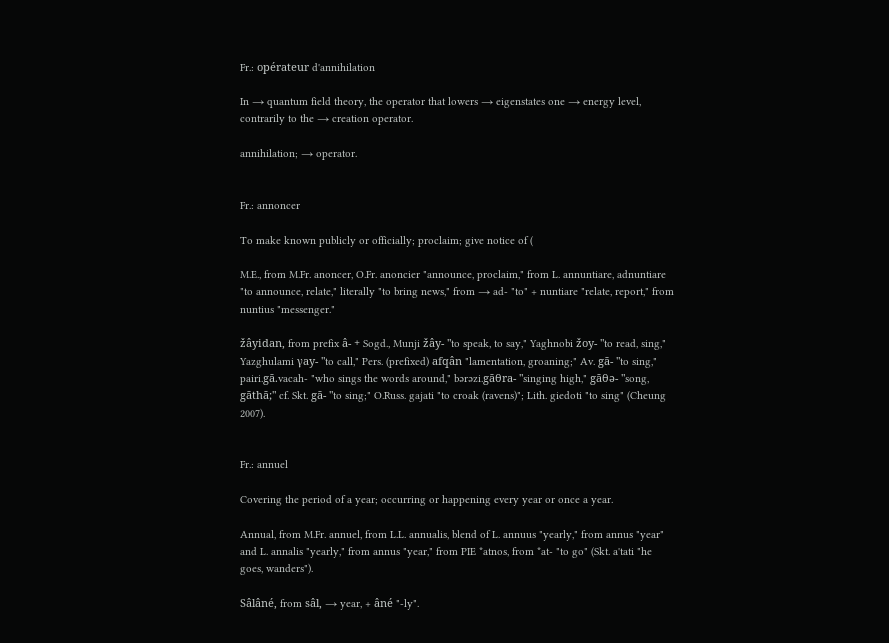Fr.: opérateur d'annihilation

In → quantum field theory, the operator that lowers → eigenstates one → energy level, contrarily to the → creation operator.

annihilation; → operator.


Fr.: annoncer

To make known publicly or officially; proclaim; give notice of (

M.E., from M.Fr. anoncer, O.Fr. anoncier "announce, proclaim," from L. annuntiare, adnuntiare "to announce, relate," literally "to bring news," from → ad- "to" + nuntiare "relate, report," from nuntius "messenger."

žâyidan, from prefix â- + Sogd., Munji žây- "to speak, to say," Yaghnobi žoy- "to read, sing," Yazghulami γay- "to call," Pers. (prefixed) afqân "lamentation, groaning;" Av. gā- "to sing," pairi.gā.vacah- "who sings the words around," bərəzi.gāθra- "singing high," gāθə- "song, gāthā;" cf. Skt. gā- "to sing;" O.Russ. gajati "to croak (ravens)"; Lith. giedoti "to sing" (Cheung 2007).


Fr.: annuel

Covering the period of a year; occurring or happening every year or once a year.

Annual, from M.Fr. annuel, from L.L. annualis, blend of L. annuus "yearly," from annus "year" and L. annalis "yearly," from annus "year," from PIE *atnos, from *at- "to go" (Skt. a'tati "he goes, wanders").

Sâlâné, from sâl, → year, + âné "-ly".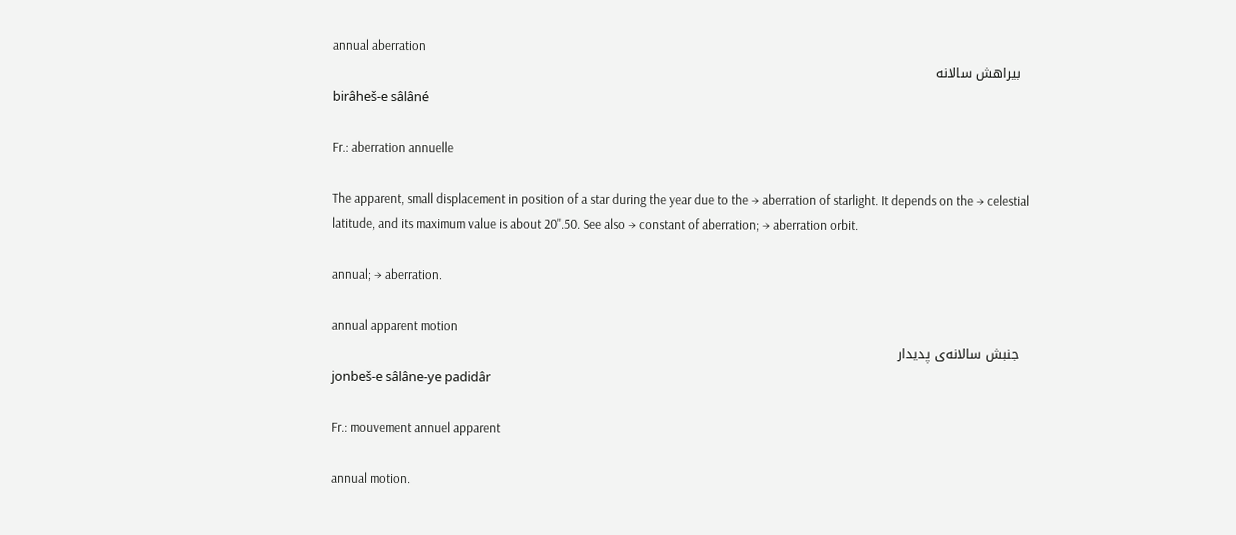annual aberration
  بیراهش سالانه
birâheš-e sâlâné

Fr.: aberration annuelle

The apparent, small displacement in position of a star during the year due to the → aberration of starlight. It depends on the → celestial latitude, and its maximum value is about 20''.50. See also → constant of aberration; → aberration orbit.

annual; → aberration.

annual apparent motion
  جنبش سالانه‌ی پدیدار
jonbeš-e sâlâne-ye padidâr

Fr.: mouvement annuel apparent

annual motion.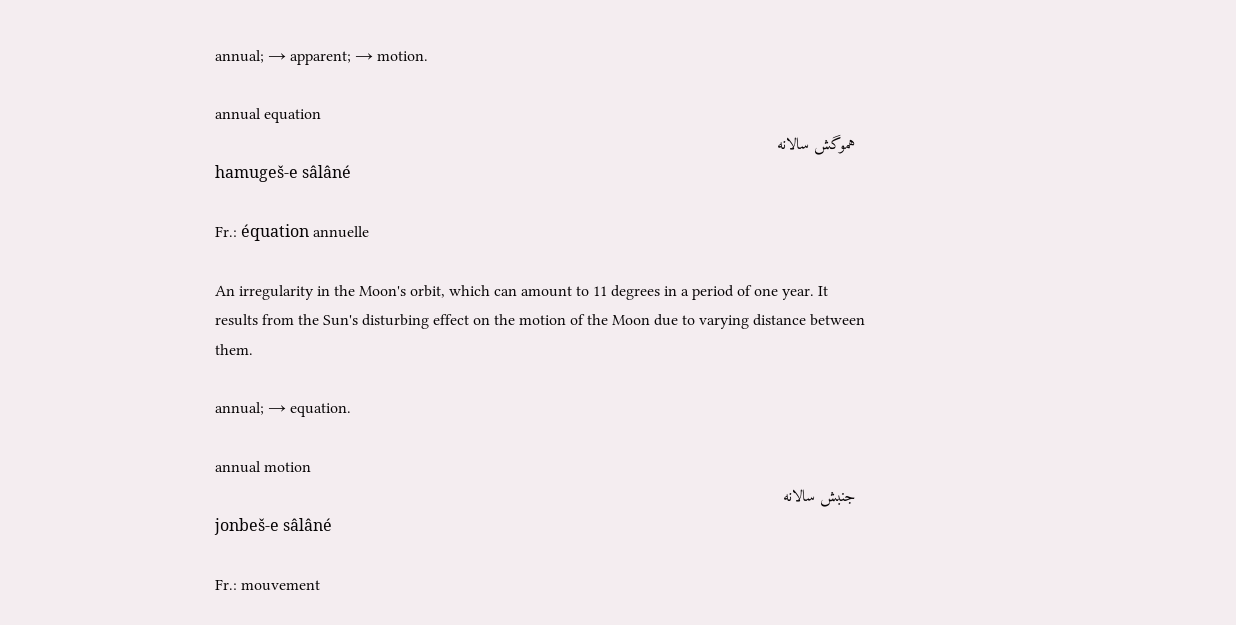annual; → apparent; → motion.

annual equation
  هموگش سالانه
hamugeš-e sâlâné

Fr.: équation annuelle

An irregularity in the Moon's orbit, which can amount to 11 degrees in a period of one year. It results from the Sun's disturbing effect on the motion of the Moon due to varying distance between them.

annual; → equation.

annual motion
  جنبش سالانه
jonbeš-e sâlâné

Fr.: mouvement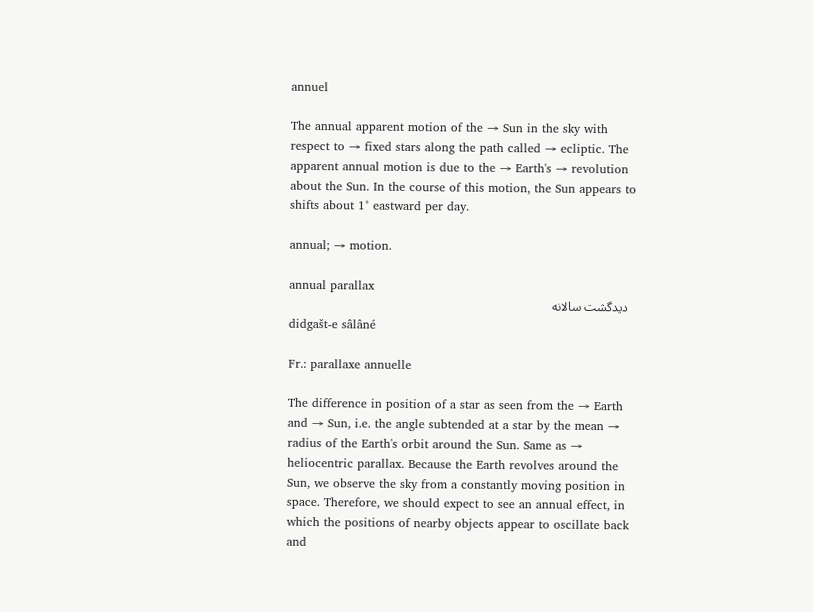annuel

The annual apparent motion of the → Sun in the sky with respect to → fixed stars along the path called → ecliptic. The apparent annual motion is due to the → Earth's → revolution about the Sun. In the course of this motion, the Sun appears to shifts about 1° eastward per day.

annual; → motion.

annual parallax
  دیدگشت سالانه
didgašt-e sâlâné

Fr.: parallaxe annuelle

The difference in position of a star as seen from the → Earth and → Sun, i.e. the angle subtended at a star by the mean → radius of the Earth's orbit around the Sun. Same as → heliocentric parallax. Because the Earth revolves around the Sun, we observe the sky from a constantly moving position in space. Therefore, we should expect to see an annual effect, in which the positions of nearby objects appear to oscillate back and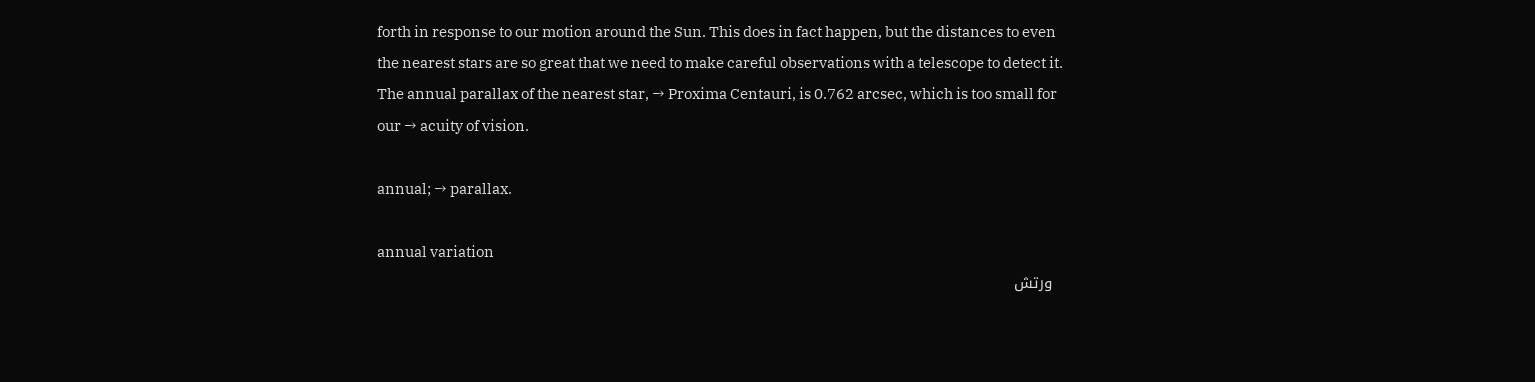forth in response to our motion around the Sun. This does in fact happen, but the distances to even the nearest stars are so great that we need to make careful observations with a telescope to detect it. The annual parallax of the nearest star, → Proxima Centauri, is 0.762 arcsec, which is too small for our → acuity of vision.

annual; → parallax.

annual variation
  ورتش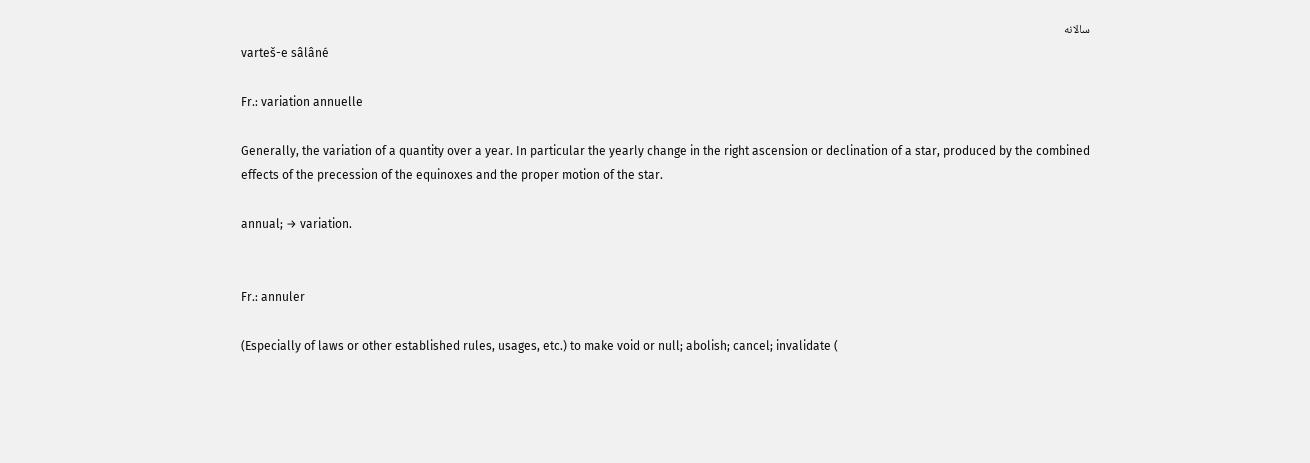سالانه
varteš-e sâlâné

Fr.: variation annuelle

Generally, the variation of a quantity over a year. In particular the yearly change in the right ascension or declination of a star, produced by the combined effects of the precession of the equinoxes and the proper motion of the star.

annual; → variation.


Fr.: annuler

(Especially of laws or other established rules, usages, etc.) to make void or null; abolish; cancel; invalidate (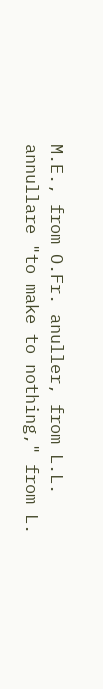M.E., from O.Fr. anuller, from L.L. annullare "to make to nothing," from L.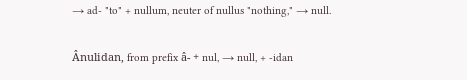→ ad- "to" + nullum, neuter of nullus "nothing," → null.

Ânulidan, from prefix â- + nul, → null, + -idan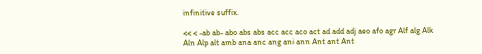infinitive suffix.

<< < -ab ab- abo abs abs acc acc aco act ad add adj aeo afo agr Alf alg Alk Aln Alp alt amb ana anc ang ani ann Ant ant Ant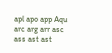apl apo app Aqu arc arg arr asc ass ast ast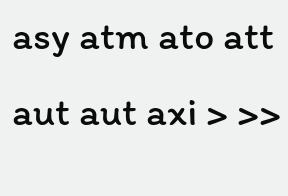asy atm ato att aut aut axi > >>